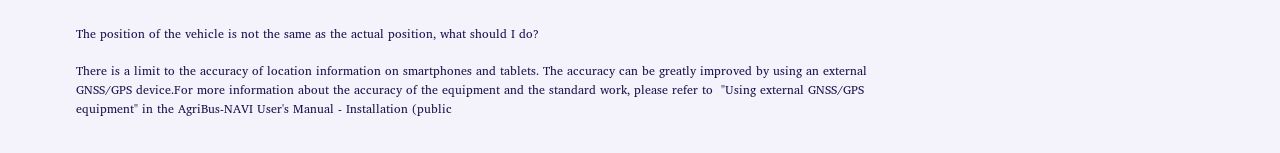The position of the vehicle is not the same as the actual position, what should I do?

There is a limit to the accuracy of location information on smartphones and tablets. The accuracy can be greatly improved by using an external GNSS/GPS device.For more information about the accuracy of the equipment and the standard work, please refer to  "Using external GNSS/GPS equipment" in the AgriBus-NAVI User's Manual - Installation (public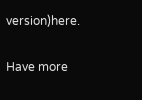version)here.

Have more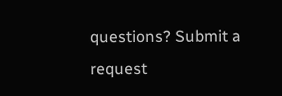questions? Submit a request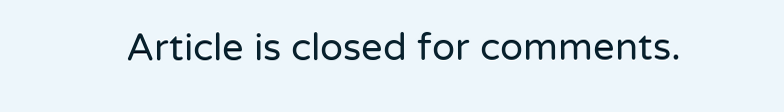Article is closed for comments.